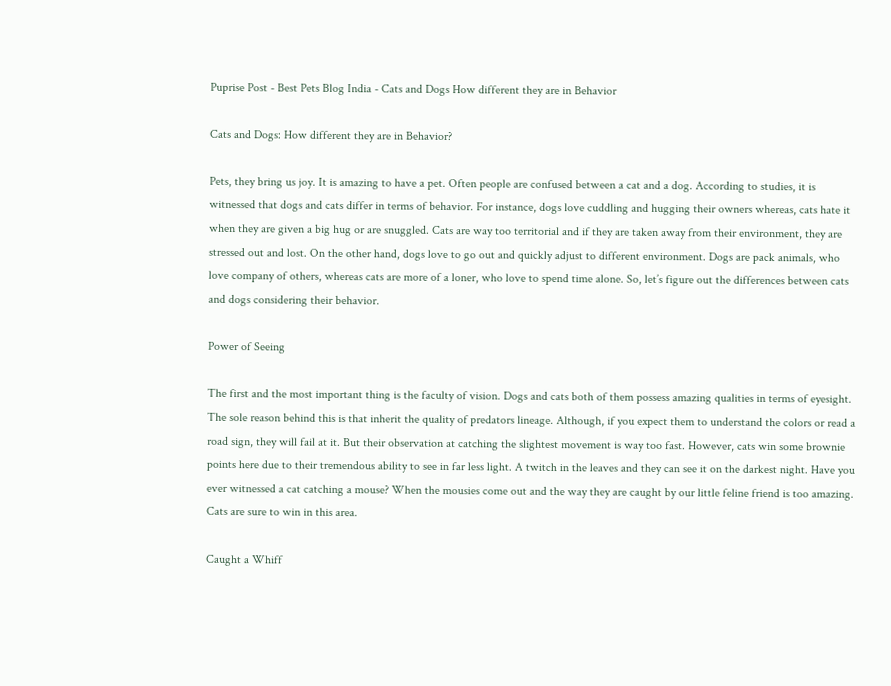Puprise Post - Best Pets Blog India - Cats and Dogs How different they are in Behavior

Cats and Dogs: How different they are in Behavior?

Pets, they bring us joy. It is amazing to have a pet. Often people are confused between a cat and a dog. According to studies, it is witnessed that dogs and cats differ in terms of behavior. For instance, dogs love cuddling and hugging their owners whereas, cats hate it when they are given a big hug or are snuggled. Cats are way too territorial and if they are taken away from their environment, they are stressed out and lost. On the other hand, dogs love to go out and quickly adjust to different environment. Dogs are pack animals, who love company of others, whereas cats are more of a loner, who love to spend time alone. So, let’s figure out the differences between cats and dogs considering their behavior.

Power of Seeing

The first and the most important thing is the faculty of vision. Dogs and cats both of them possess amazing qualities in terms of eyesight. The sole reason behind this is that inherit the quality of predators lineage. Although, if you expect them to understand the colors or read a road sign, they will fail at it. But their observation at catching the slightest movement is way too fast. However, cats win some brownie points here due to their tremendous ability to see in far less light. A twitch in the leaves and they can see it on the darkest night. Have you ever witnessed a cat catching a mouse? When the mousies come out and the way they are caught by our little feline friend is too amazing. Cats are sure to win in this area.

Caught a Whiff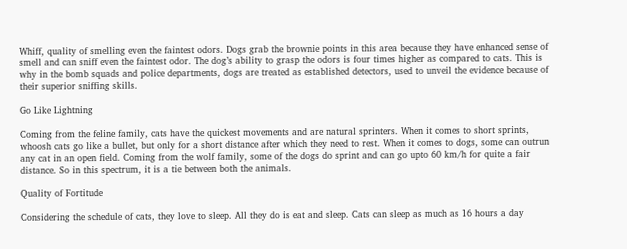Whiff, quality of smelling even the faintest odors. Dogs grab the brownie points in this area because they have enhanced sense of smell and can sniff even the faintest odor. The dog’s ability to grasp the odors is four times higher as compared to cats. This is why in the bomb squads and police departments, dogs are treated as established detectors, used to unveil the evidence because of their superior sniffing skills.

Go Like Lightning

Coming from the feline family, cats have the quickest movements and are natural sprinters. When it comes to short sprints, whoosh cats go like a bullet, but only for a short distance after which they need to rest. When it comes to dogs, some can outrun any cat in an open field. Coming from the wolf family, some of the dogs do sprint and can go upto 60 km/h for quite a fair distance. So in this spectrum, it is a tie between both the animals.

Quality of Fortitude

Considering the schedule of cats, they love to sleep. All they do is eat and sleep. Cats can sleep as much as 16 hours a day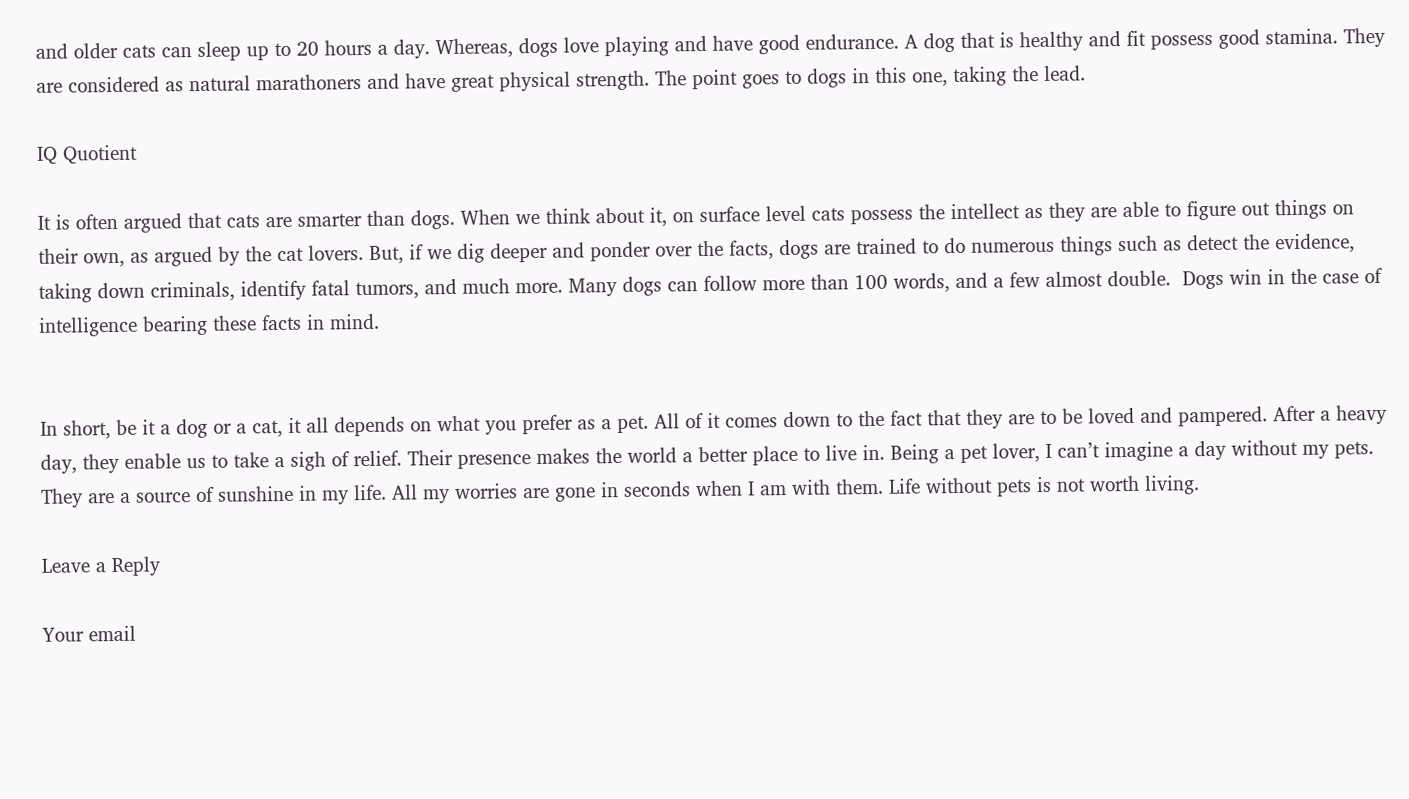and older cats can sleep up to 20 hours a day. Whereas, dogs love playing and have good endurance. A dog that is healthy and fit possess good stamina. They are considered as natural marathoners and have great physical strength. The point goes to dogs in this one, taking the lead.

IQ Quotient

It is often argued that cats are smarter than dogs. When we think about it, on surface level cats possess the intellect as they are able to figure out things on their own, as argued by the cat lovers. But, if we dig deeper and ponder over the facts, dogs are trained to do numerous things such as detect the evidence, taking down criminals, identify fatal tumors, and much more. Many dogs can follow more than 100 words, and a few almost double.  Dogs win in the case of intelligence bearing these facts in mind.


In short, be it a dog or a cat, it all depends on what you prefer as a pet. All of it comes down to the fact that they are to be loved and pampered. After a heavy day, they enable us to take a sigh of relief. Their presence makes the world a better place to live in. Being a pet lover, I can’t imagine a day without my pets. They are a source of sunshine in my life. All my worries are gone in seconds when I am with them. Life without pets is not worth living.

Leave a Reply

Your email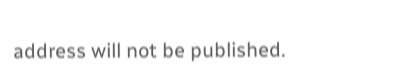address will not be published.